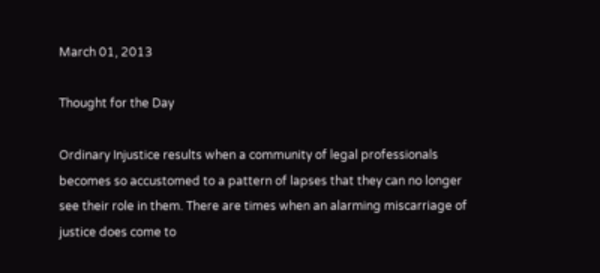March 01, 2013

Thought for the Day

Ordinary Injustice results when a community of legal professionals becomes so accustomed to a pattern of lapses that they can no longer see their role in them. There are times when an alarming miscarriage of justice does come to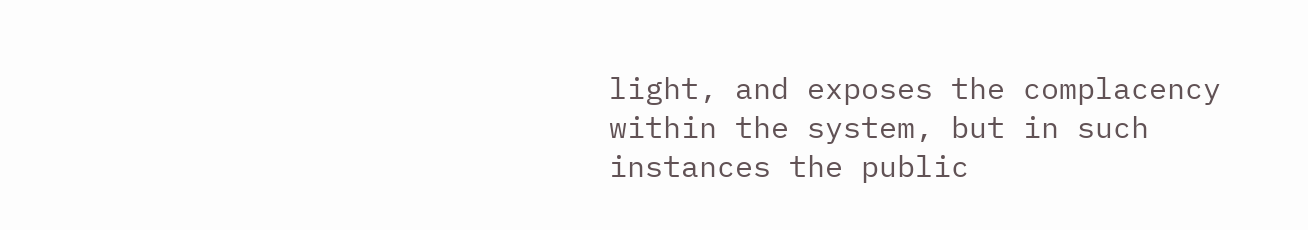light, and exposes the complacency within the system, but in such instances the public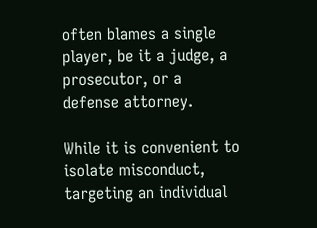often blames a single player, be it a judge, a prosecutor, or a defense attorney.

While it is convenient to isolate misconduct, targeting an individual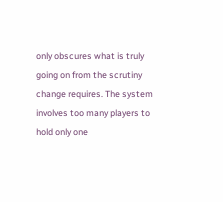only obscures what is truly going on from the scrutiny change requires. The system involves too many players to hold only one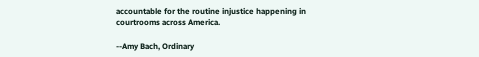accountable for the routine injustice happening in courtrooms across America.

--Amy Bach, Ordinary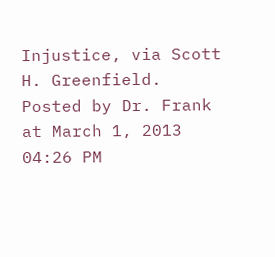Injustice, via Scott H. Greenfield.
Posted by Dr. Frank at March 1, 2013 04:26 PM